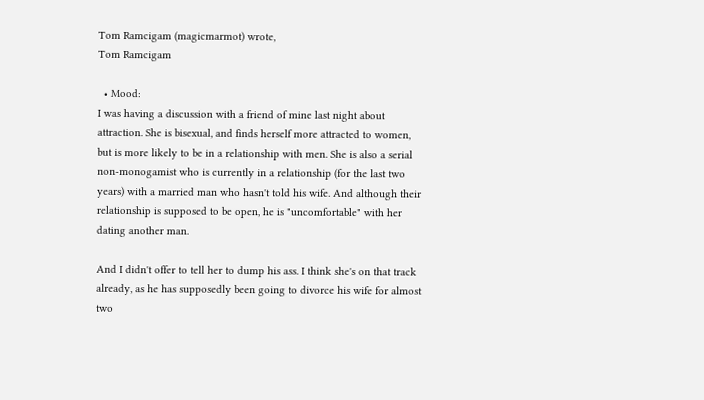Tom Ramcigam (magicmarmot) wrote,
Tom Ramcigam

  • Mood:
I was having a discussion with a friend of mine last night about attraction. She is bisexual, and finds herself more attracted to women, but is more likely to be in a relationship with men. She is also a serial non-monogamist who is currently in a relationship (for the last two years) with a married man who hasn't told his wife. And although their relationship is supposed to be open, he is "uncomfortable" with her dating another man.

And I didn't offer to tell her to dump his ass. I think she's on that track already, as he has supposedly been going to divorce his wife for almost two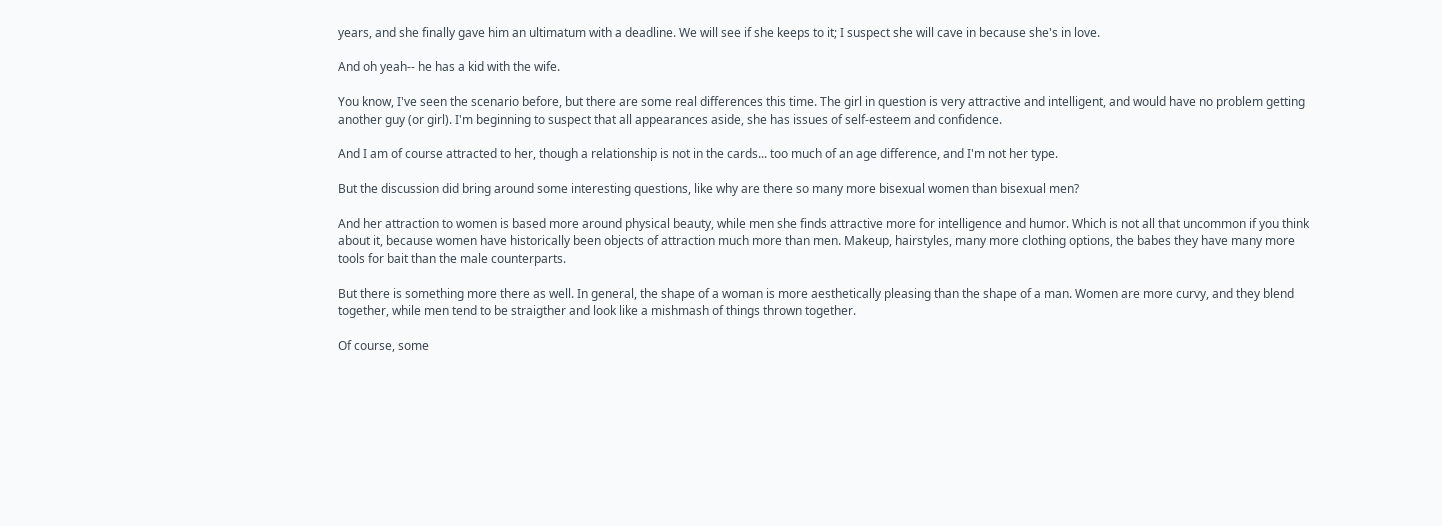years, and she finally gave him an ultimatum with a deadline. We will see if she keeps to it; I suspect she will cave in because she's in love.

And oh yeah-- he has a kid with the wife.

You know, I've seen the scenario before, but there are some real differences this time. The girl in question is very attractive and intelligent, and would have no problem getting another guy (or girl). I'm beginning to suspect that all appearances aside, she has issues of self-esteem and confidence.

And I am of course attracted to her, though a relationship is not in the cards... too much of an age difference, and I'm not her type.

But the discussion did bring around some interesting questions, like why are there so many more bisexual women than bisexual men?

And her attraction to women is based more around physical beauty, while men she finds attractive more for intelligence and humor. Which is not all that uncommon if you think about it, because women have historically been objects of attraction much more than men. Makeup, hairstyles, many more clothing options, the babes they have many more tools for bait than the male counterparts.

But there is something more there as well. In general, the shape of a woman is more aesthetically pleasing than the shape of a man. Women are more curvy, and they blend together, while men tend to be straigther and look like a mishmash of things thrown together.

Of course, some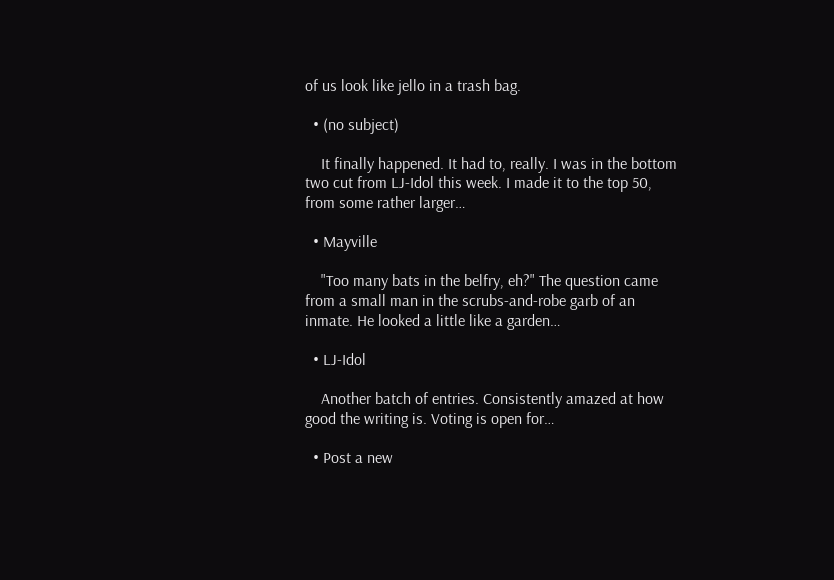of us look like jello in a trash bag.

  • (no subject)

    It finally happened. It had to, really. I was in the bottom two cut from LJ-Idol this week. I made it to the top 50, from some rather larger…

  • Mayville

    "Too many bats in the belfry, eh?" The question came from a small man in the scrubs-and-robe garb of an inmate. He looked a little like a garden…

  • LJ-Idol

    Another batch of entries. Consistently amazed at how good the writing is. Voting is open for…

  • Post a new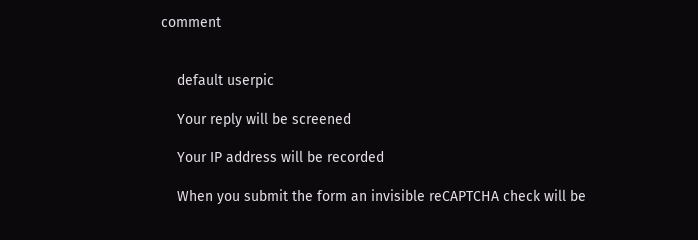comment


    default userpic

    Your reply will be screened

    Your IP address will be recorded

    When you submit the form an invisible reCAPTCHA check will be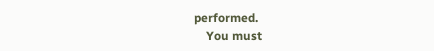performed.
    You must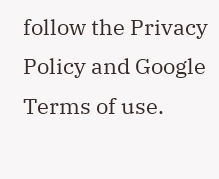follow the Privacy Policy and Google Terms of use.